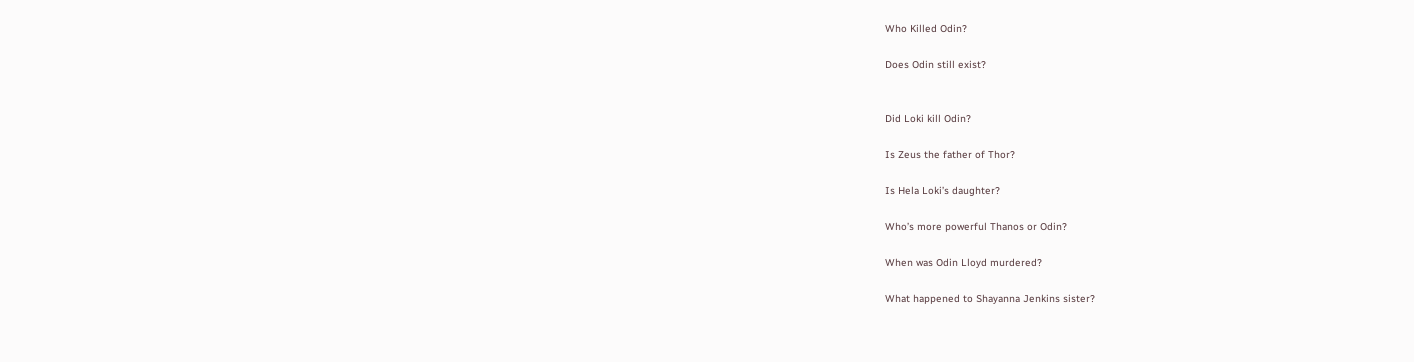Who Killed Odin?

Does Odin still exist?


Did Loki kill Odin?

Is Zeus the father of Thor?

Is Hela Loki’s daughter?

Who’s more powerful Thanos or Odin?

When was Odin Lloyd murdered?

What happened to Shayanna Jenkins sister?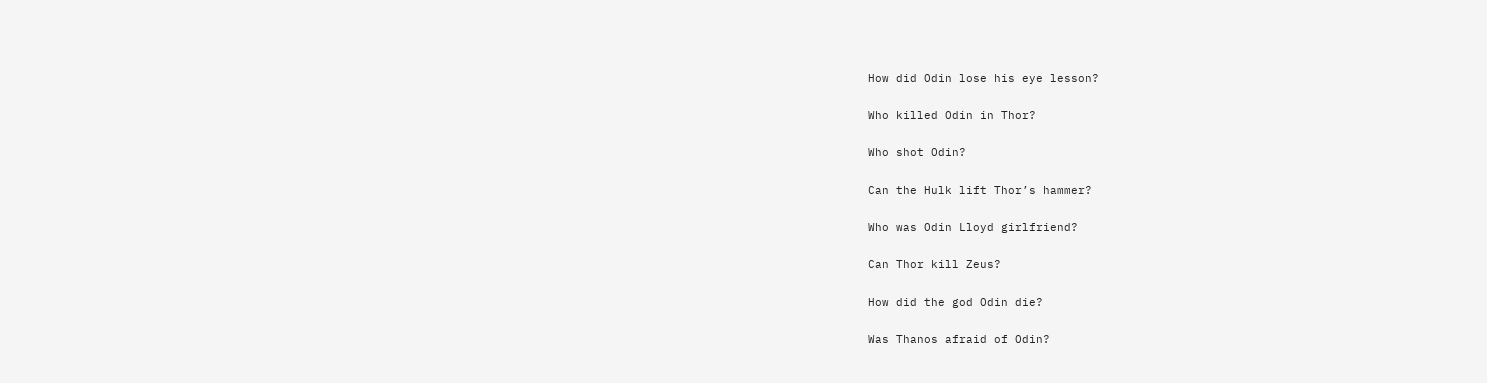How did Odin lose his eye lesson?

Who killed Odin in Thor?

Who shot Odin?

Can the Hulk lift Thor’s hammer?

Who was Odin Lloyd girlfriend?

Can Thor kill Zeus?

How did the god Odin die?

Was Thanos afraid of Odin?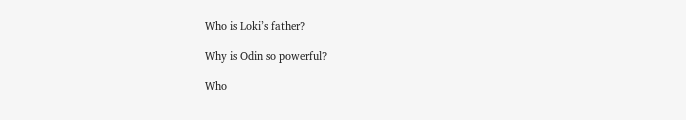Who is Loki’s father?

Why is Odin so powerful?

Who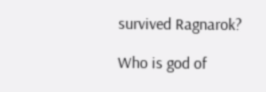survived Ragnarok?

Who is god of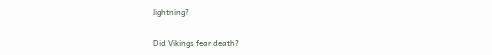lightning?

Did Vikings fear death?